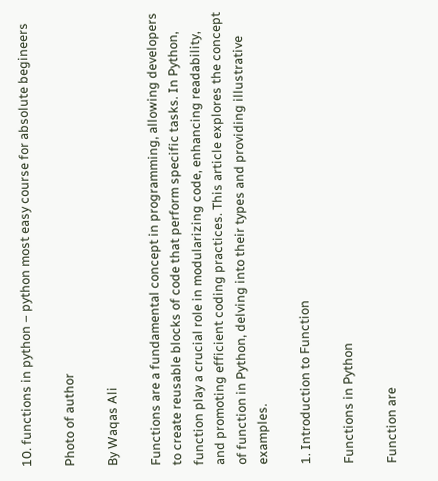10. functions in python – python most easy course for absolute begineers

Photo of author

By Waqas Ali

Functions are a fundamental concept in programming, allowing developers to create reusable blocks of code that perform specific tasks. In Python, function play a crucial role in modularizing code, enhancing readability, and promoting efficient coding practices. This article explores the concept of function in Python, delving into their types and providing illustrative examples.

1. Introduction to Function

Functions in Python

Function are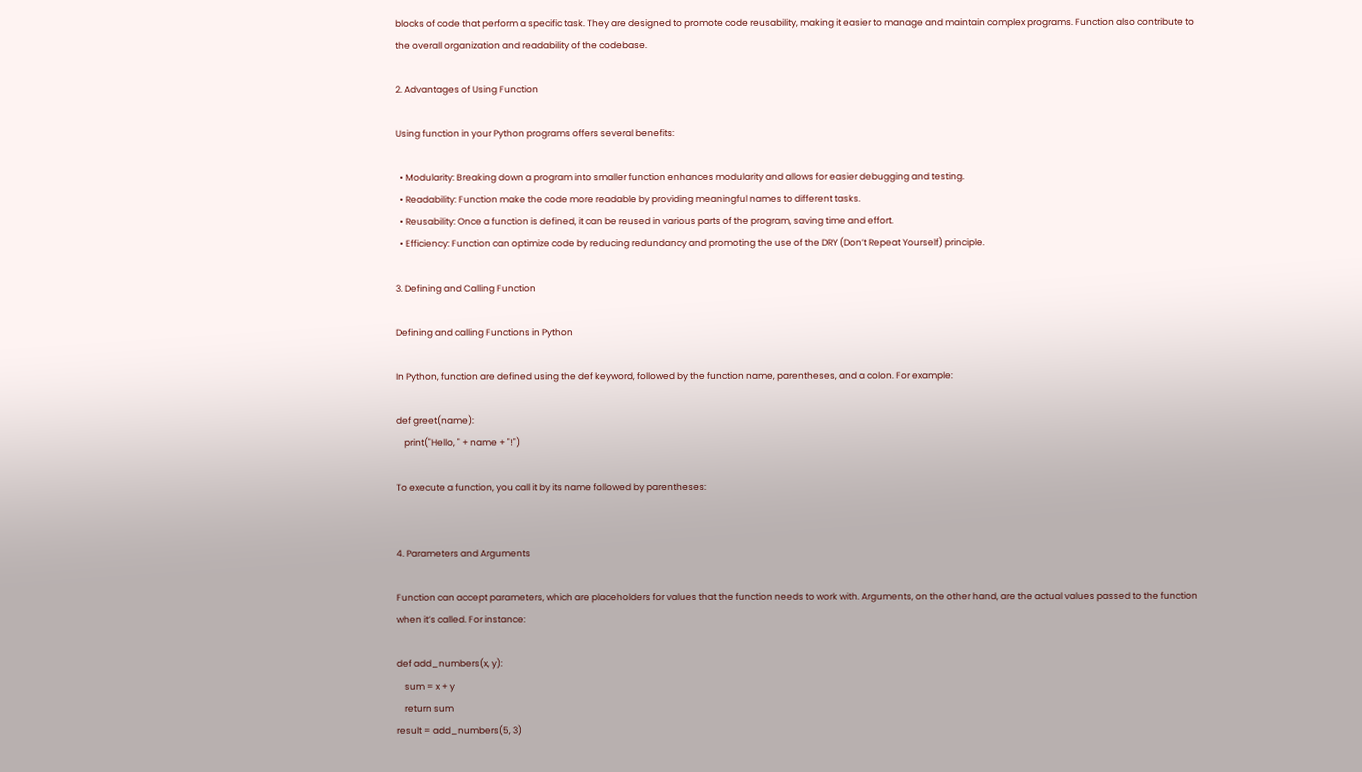blocks of code that perform a specific task. They are designed to promote code reusability, making it easier to manage and maintain complex programs. Function also contribute to the overall organization and readability of the codebase.

2. Advantages of Using Function

Using function in your Python programs offers several benefits:

  • Modularity: Breaking down a program into smaller function enhances modularity and allows for easier debugging and testing.
  • Readability: Function make the code more readable by providing meaningful names to different tasks.
  • Reusability: Once a function is defined, it can be reused in various parts of the program, saving time and effort.
  • Efficiency: Function can optimize code by reducing redundancy and promoting the use of the DRY (Don’t Repeat Yourself) principle.

3. Defining and Calling Function

Defining and calling Functions in Python

In Python, function are defined using the def keyword, followed by the function name, parentheses, and a colon. For example:

def greet(name):
    print("Hello, " + name + "!")

To execute a function, you call it by its name followed by parentheses:


4. Parameters and Arguments

Function can accept parameters, which are placeholders for values that the function needs to work with. Arguments, on the other hand, are the actual values passed to the function when it’s called. For instance:

def add_numbers(x, y):
    sum = x + y
    return sum
result = add_numbers(5, 3)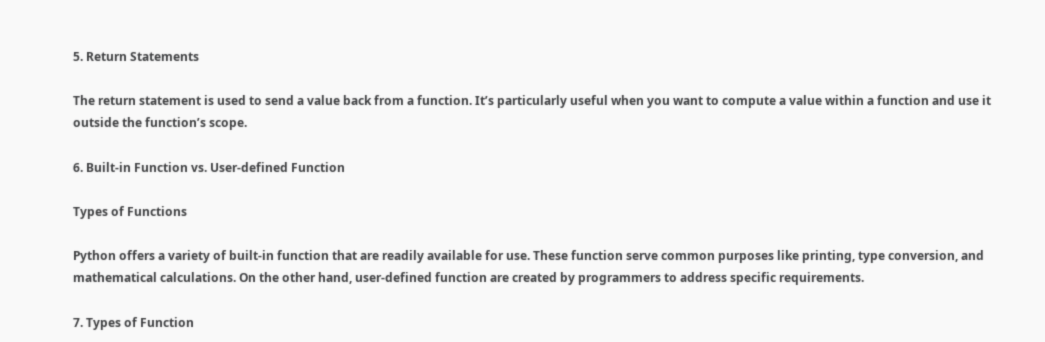5. Return Statements

The return statement is used to send a value back from a function. It’s particularly useful when you want to compute a value within a function and use it outside the function’s scope.

6. Built-in Function vs. User-defined Function

Types of Functions

Python offers a variety of built-in function that are readily available for use. These function serve common purposes like printing, type conversion, and mathematical calculations. On the other hand, user-defined function are created by programmers to address specific requirements.

7. Types of Function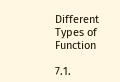Different Types of Function

7.1.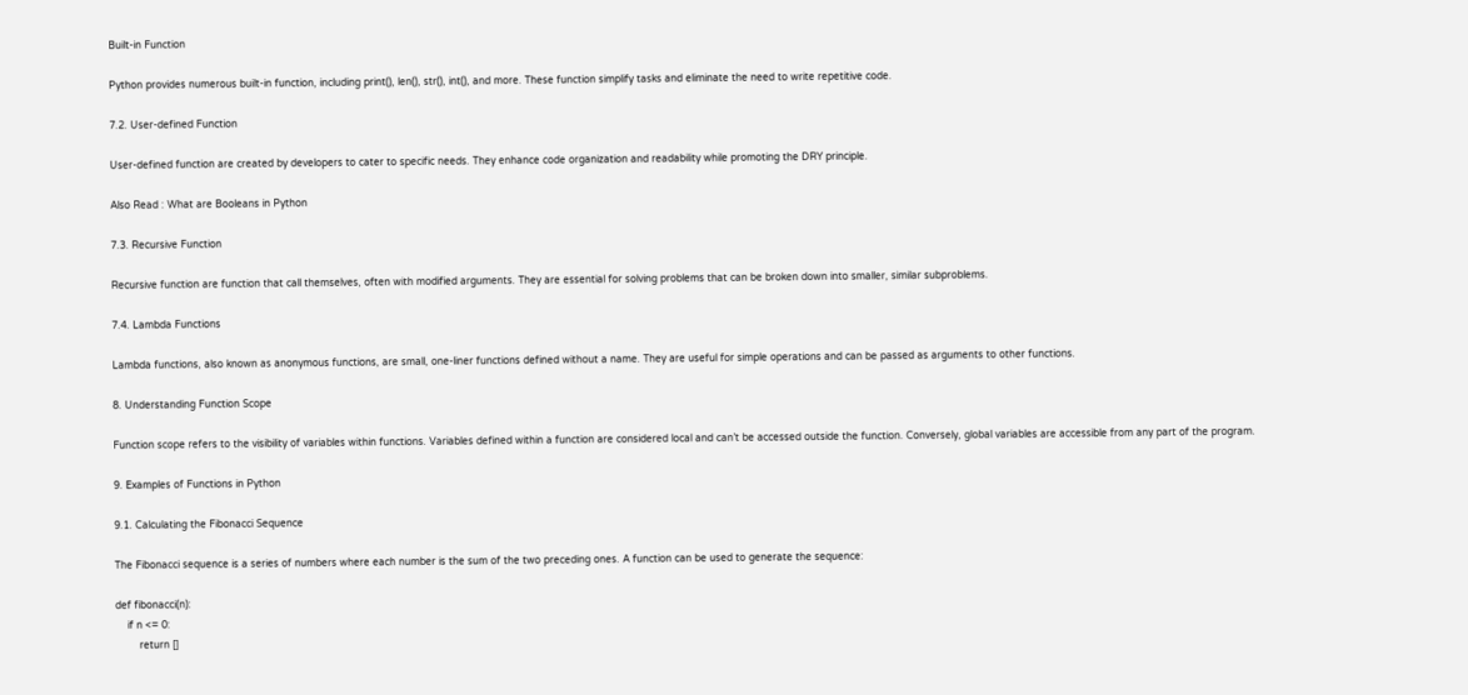Built-in Function

Python provides numerous built-in function, including print(), len(), str(), int(), and more. These function simplify tasks and eliminate the need to write repetitive code.

7.2. User-defined Function

User-defined function are created by developers to cater to specific needs. They enhance code organization and readability while promoting the DRY principle.

Also Read : What are Booleans in Python

7.3. Recursive Function

Recursive function are function that call themselves, often with modified arguments. They are essential for solving problems that can be broken down into smaller, similar subproblems.

7.4. Lambda Functions

Lambda functions, also known as anonymous functions, are small, one-liner functions defined without a name. They are useful for simple operations and can be passed as arguments to other functions.

8. Understanding Function Scope

Function scope refers to the visibility of variables within functions. Variables defined within a function are considered local and can’t be accessed outside the function. Conversely, global variables are accessible from any part of the program.

9. Examples of Functions in Python

9.1. Calculating the Fibonacci Sequence

The Fibonacci sequence is a series of numbers where each number is the sum of the two preceding ones. A function can be used to generate the sequence:

def fibonacci(n):
    if n <= 0:
        return []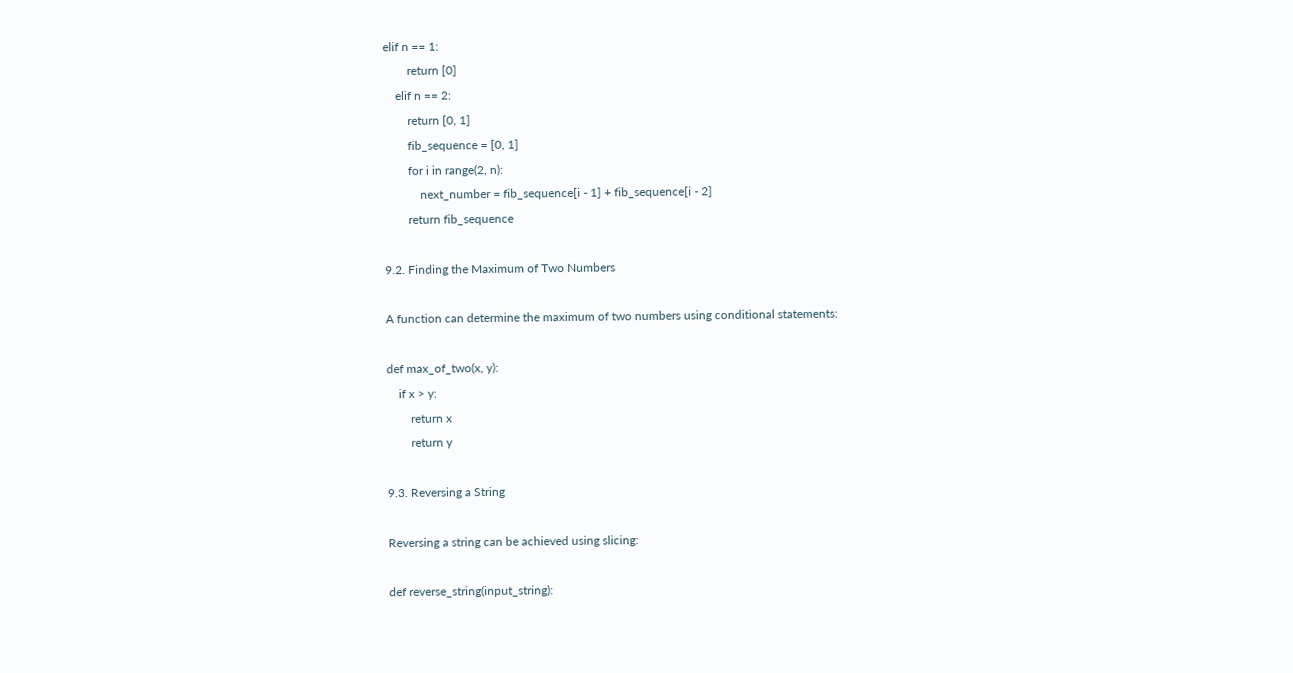elif n == 1:
        return [0]
    elif n == 2:
        return [0, 1]
        fib_sequence = [0, 1]
        for i in range(2, n):
            next_number = fib_sequence[i - 1] + fib_sequence[i - 2]
        return fib_sequence

9.2. Finding the Maximum of Two Numbers

A function can determine the maximum of two numbers using conditional statements:

def max_of_two(x, y):
    if x > y:
        return x
        return y

9.3. Reversing a String

Reversing a string can be achieved using slicing:

def reverse_string(input_string):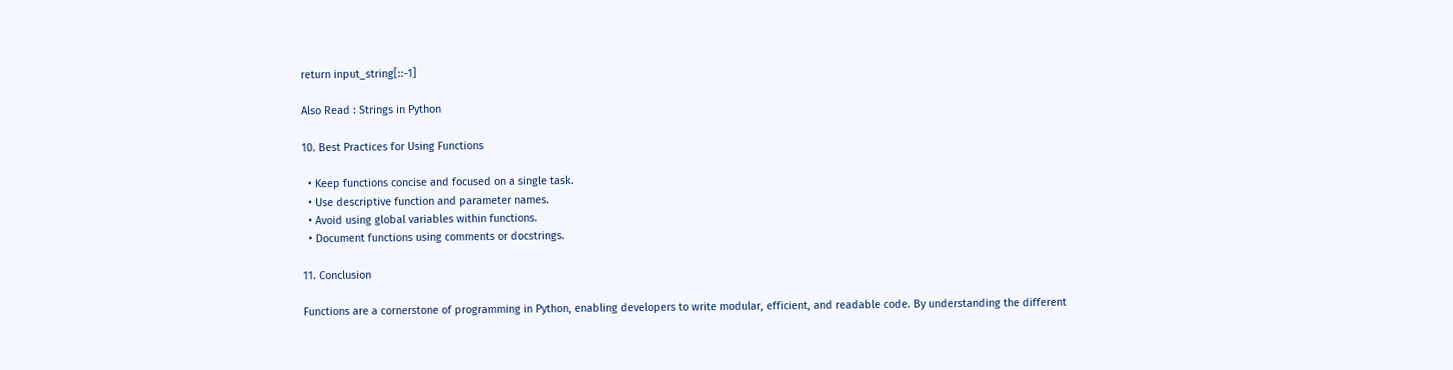return input_string[::-1]

Also Read : Strings in Python

10. Best Practices for Using Functions

  • Keep functions concise and focused on a single task.
  • Use descriptive function and parameter names.
  • Avoid using global variables within functions.
  • Document functions using comments or docstrings.

11. Conclusion

Functions are a cornerstone of programming in Python, enabling developers to write modular, efficient, and readable code. By understanding the different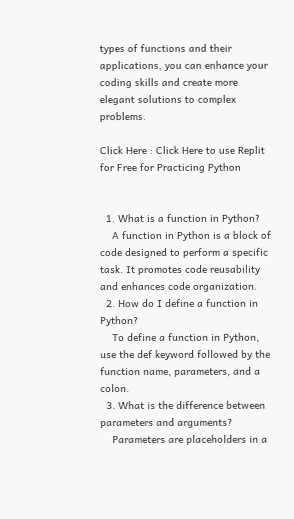types of functions and their applications, you can enhance your coding skills and create more elegant solutions to complex problems.

Click Here : Click Here to use Replit for Free for Practicing Python


  1. What is a function in Python?
    A function in Python is a block of code designed to perform a specific task. It promotes code reusability and enhances code organization.
  2. How do I define a function in Python?
    To define a function in Python, use the def keyword followed by the function name, parameters, and a colon.
  3. What is the difference between parameters and arguments?
    Parameters are placeholders in a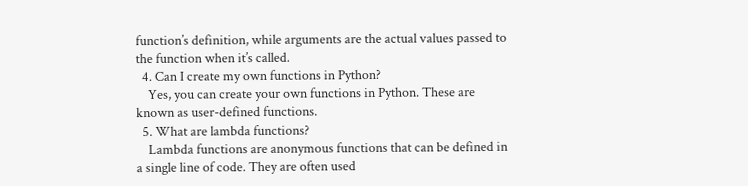function’s definition, while arguments are the actual values passed to the function when it’s called.
  4. Can I create my own functions in Python?
    Yes, you can create your own functions in Python. These are known as user-defined functions.
  5. What are lambda functions?
    Lambda functions are anonymous functions that can be defined in a single line of code. They are often used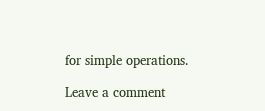for simple operations.

Leave a comment